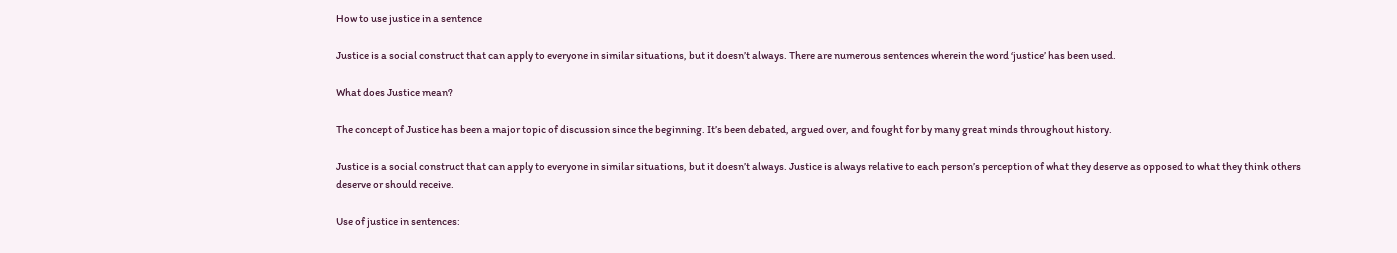How to use justice in a sentence

Justice is a social construct that can apply to everyone in similar situations, but it doesn’t always. There are numerous sentences wherein the word ‘justice’ has been used.

What does Justice mean?

The concept of Justice has been a major topic of discussion since the beginning. It’s been debated, argued over, and fought for by many great minds throughout history.

Justice is a social construct that can apply to everyone in similar situations, but it doesn’t always. Justice is always relative to each person’s perception of what they deserve as opposed to what they think others deserve or should receive.

Use of justice in sentences: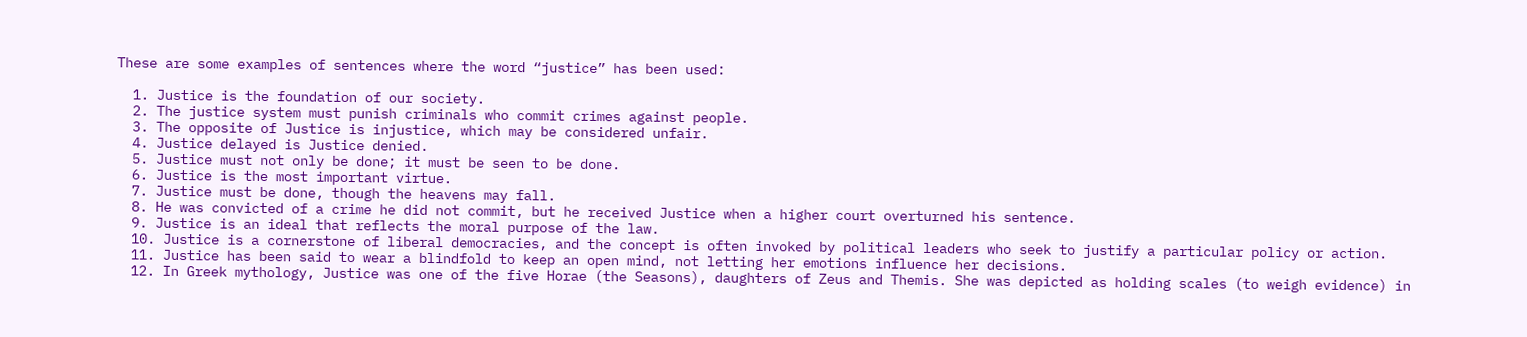These are some examples of sentences where the word “justice” has been used:

  1. Justice is the foundation of our society.
  2. The justice system must punish criminals who commit crimes against people.
  3. The opposite of Justice is injustice, which may be considered unfair.
  4. Justice delayed is Justice denied.
  5. Justice must not only be done; it must be seen to be done.
  6. Justice is the most important virtue.
  7. Justice must be done, though the heavens may fall.
  8. He was convicted of a crime he did not commit, but he received Justice when a higher court overturned his sentence.
  9. Justice is an ideal that reflects the moral purpose of the law.
  10. Justice is a cornerstone of liberal democracies, and the concept is often invoked by political leaders who seek to justify a particular policy or action.
  11. Justice has been said to wear a blindfold to keep an open mind, not letting her emotions influence her decisions.
  12. In Greek mythology, Justice was one of the five Horae (the Seasons), daughters of Zeus and Themis. She was depicted as holding scales (to weigh evidence) in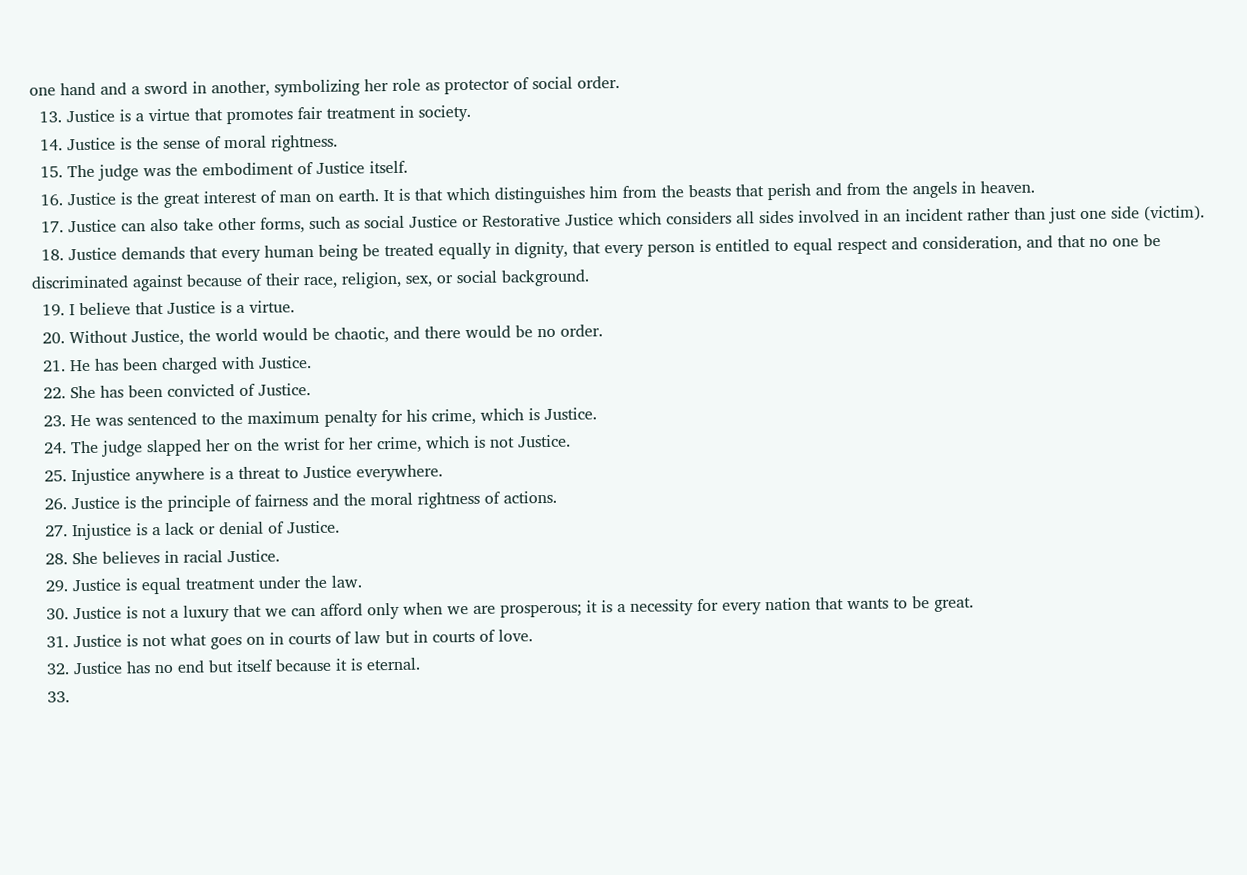one hand and a sword in another, symbolizing her role as protector of social order.
  13. Justice is a virtue that promotes fair treatment in society.
  14. Justice is the sense of moral rightness.
  15. The judge was the embodiment of Justice itself.
  16. Justice is the great interest of man on earth. It is that which distinguishes him from the beasts that perish and from the angels in heaven.
  17. Justice can also take other forms, such as social Justice or Restorative Justice which considers all sides involved in an incident rather than just one side (victim).
  18. Justice demands that every human being be treated equally in dignity, that every person is entitled to equal respect and consideration, and that no one be discriminated against because of their race, religion, sex, or social background.
  19. I believe that Justice is a virtue.
  20. Without Justice, the world would be chaotic, and there would be no order.
  21. He has been charged with Justice.
  22. She has been convicted of Justice.
  23. He was sentenced to the maximum penalty for his crime, which is Justice.
  24. The judge slapped her on the wrist for her crime, which is not Justice.
  25. Injustice anywhere is a threat to Justice everywhere.
  26. Justice is the principle of fairness and the moral rightness of actions.
  27. Injustice is a lack or denial of Justice.
  28. She believes in racial Justice.
  29. Justice is equal treatment under the law.
  30. Justice is not a luxury that we can afford only when we are prosperous; it is a necessity for every nation that wants to be great.
  31. Justice is not what goes on in courts of law but in courts of love.
  32. Justice has no end but itself because it is eternal.
  33.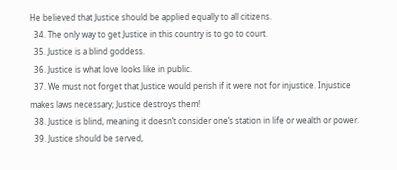He believed that Justice should be applied equally to all citizens.
  34. The only way to get Justice in this country is to go to court.
  35. Justice is a blind goddess.
  36. Justice is what love looks like in public.
  37. We must not forget that Justice would perish if it were not for injustice. Injustice makes laws necessary; Justice destroys them!
  38. Justice is blind, meaning it doesn’t consider one’s station in life or wealth or power.
  39. Justice should be served,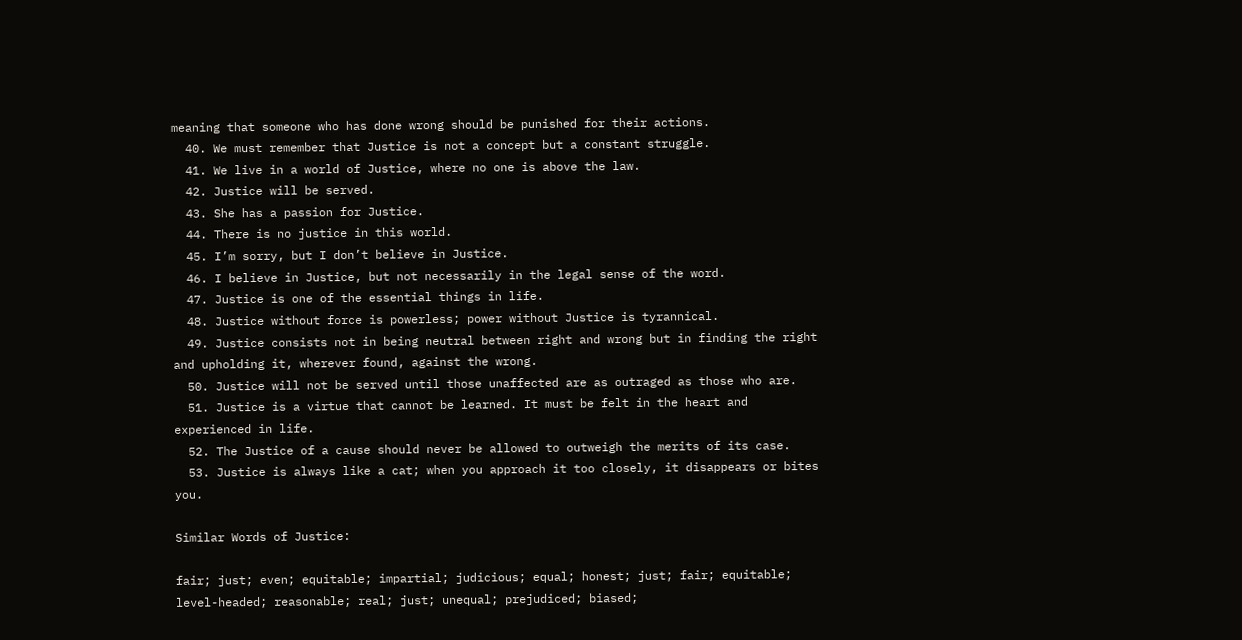meaning that someone who has done wrong should be punished for their actions.
  40. We must remember that Justice is not a concept but a constant struggle.
  41. We live in a world of Justice, where no one is above the law.
  42. Justice will be served.
  43. She has a passion for Justice.
  44. There is no justice in this world.
  45. I’m sorry, but I don’t believe in Justice.
  46. I believe in Justice, but not necessarily in the legal sense of the word.
  47. Justice is one of the essential things in life.
  48. Justice without force is powerless; power without Justice is tyrannical.
  49. Justice consists not in being neutral between right and wrong but in finding the right and upholding it, wherever found, against the wrong.
  50. Justice will not be served until those unaffected are as outraged as those who are.
  51. Justice is a virtue that cannot be learned. It must be felt in the heart and experienced in life.
  52. The Justice of a cause should never be allowed to outweigh the merits of its case.
  53. Justice is always like a cat; when you approach it too closely, it disappears or bites you.

Similar Words of Justice:

fair; just; even; equitable; impartial; judicious; equal; honest; just; fair; equitable; level-headed; reasonable; real; just; unequal; prejudiced; biased;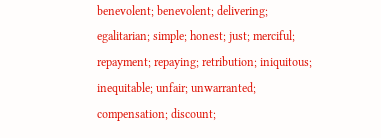benevolent; benevolent; delivering; egalitarian; simple; honest; just; merciful; repayment; repaying; retribution; iniquitous; inequitable; unfair; unwarranted; compensation; discount;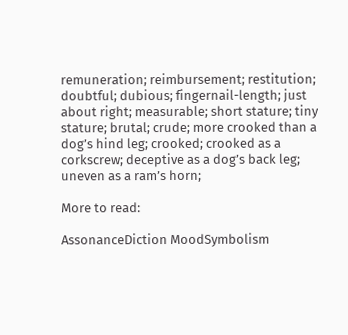remuneration; reimbursement; restitution; doubtful; dubious; fingernail-length; just about right; measurable; short stature; tiny stature; brutal; crude; more crooked than a dog’s hind leg; crooked; crooked as a corkscrew; deceptive as a dog’s back leg; uneven as a ram’s horn;

More to read:

AssonanceDiction MoodSymbolism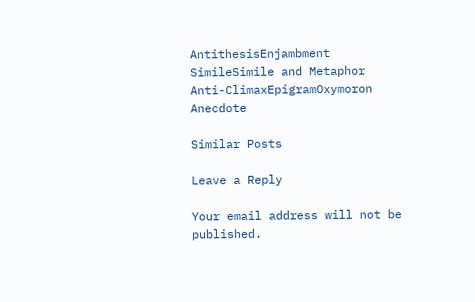AntithesisEnjambment SimileSimile and Metaphor
Anti-ClimaxEpigramOxymoron Anecdote

Similar Posts

Leave a Reply

Your email address will not be published.